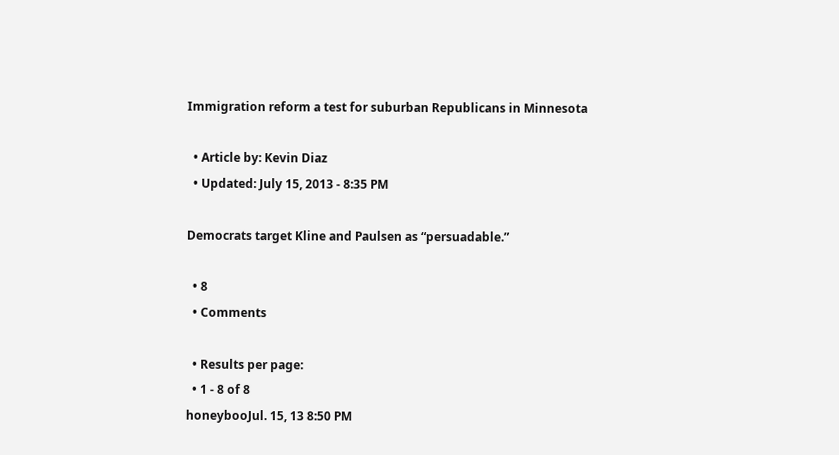Immigration reform a test for suburban Republicans in Minnesota

  • Article by: Kevin Diaz
  • Updated: July 15, 2013 - 8:35 PM

Democrats target Kline and Paulsen as “persuadable.”

  • 8
  • Comments

  • Results per page:
  • 1 - 8 of 8
honeybooJul. 15, 13 8:50 PM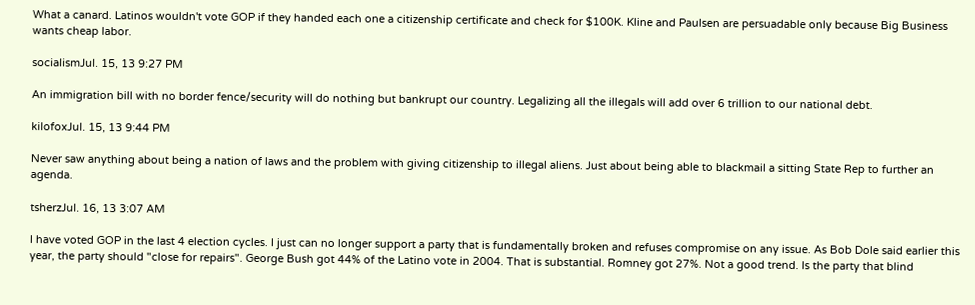What a canard. Latinos wouldn't vote GOP if they handed each one a citizenship certificate and check for $100K. Kline and Paulsen are persuadable only because Big Business wants cheap labor.

socialismJul. 15, 13 9:27 PM

An immigration bill with no border fence/security will do nothing but bankrupt our country. Legalizing all the illegals will add over 6 trillion to our national debt.

kilofoxJul. 15, 13 9:44 PM

Never saw anything about being a nation of laws and the problem with giving citizenship to illegal aliens. Just about being able to blackmail a sitting State Rep to further an agenda.

tsherzJul. 16, 13 3:07 AM

I have voted GOP in the last 4 election cycles. I just can no longer support a party that is fundamentally broken and refuses compromise on any issue. As Bob Dole said earlier this year, the party should "close for repairs". George Bush got 44% of the Latino vote in 2004. That is substantial. Romney got 27%. Not a good trend. Is the party that blind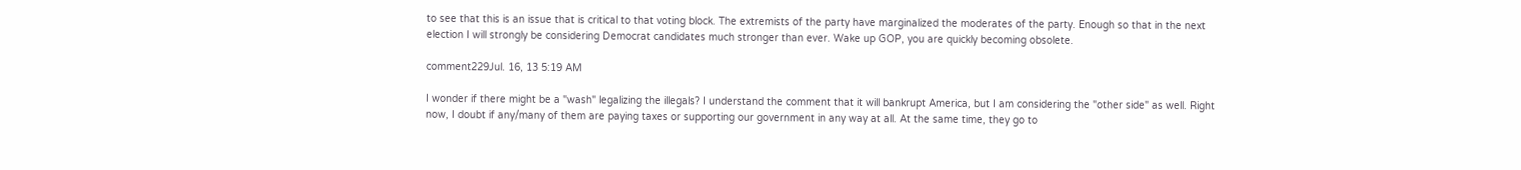to see that this is an issue that is critical to that voting block. The extremists of the party have marginalized the moderates of the party. Enough so that in the next election I will strongly be considering Democrat candidates much stronger than ever. Wake up GOP, you are quickly becoming obsolete.

comment229Jul. 16, 13 5:19 AM

I wonder if there might be a "wash" legalizing the illegals? I understand the comment that it will bankrupt America, but I am considering the "other side" as well. Right now, I doubt if any/many of them are paying taxes or supporting our government in any way at all. At the same time, they go to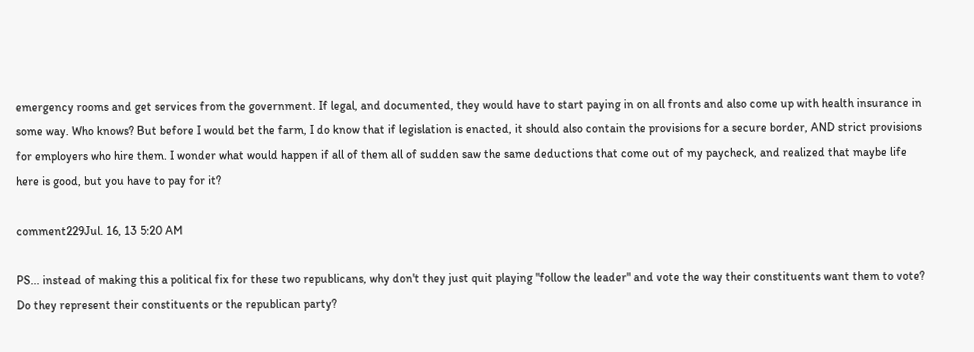emergency rooms and get services from the government. If legal, and documented, they would have to start paying in on all fronts and also come up with health insurance in some way. Who knows? But before I would bet the farm, I do know that if legislation is enacted, it should also contain the provisions for a secure border, AND strict provisions for employers who hire them. I wonder what would happen if all of them all of sudden saw the same deductions that come out of my paycheck, and realized that maybe life here is good, but you have to pay for it?

comment229Jul. 16, 13 5:20 AM

PS... instead of making this a political fix for these two republicans, why don't they just quit playing "follow the leader" and vote the way their constituents want them to vote? Do they represent their constituents or the republican party?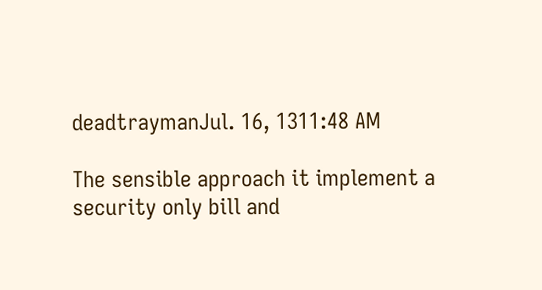deadtraymanJul. 16, 1311:48 AM

The sensible approach it implement a security only bill and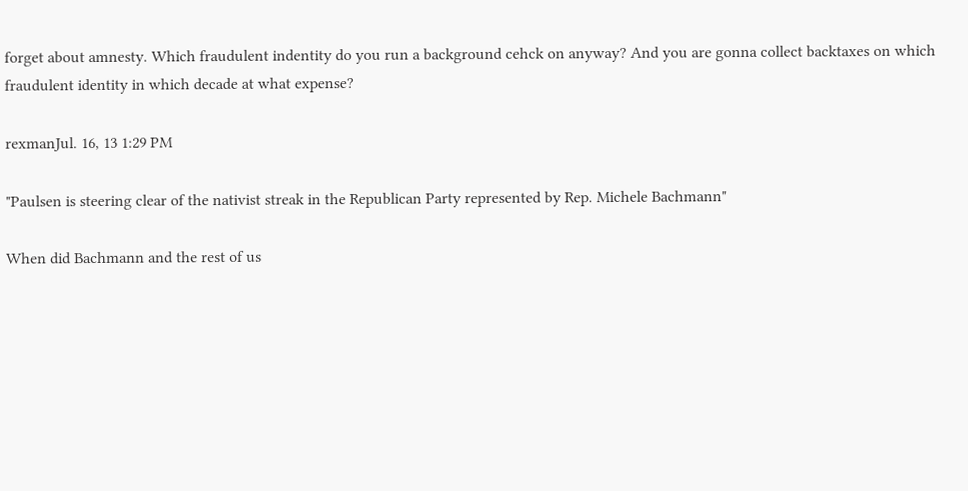forget about amnesty. Which fraudulent indentity do you run a background cehck on anyway? And you are gonna collect backtaxes on which fraudulent identity in which decade at what expense?

rexmanJul. 16, 13 1:29 PM

"Paulsen is steering clear of the nativist streak in the Republican Party represented by Rep. Michele Bachmann"

When did Bachmann and the rest of us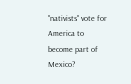"nativists" vote for America to become part of Mexico?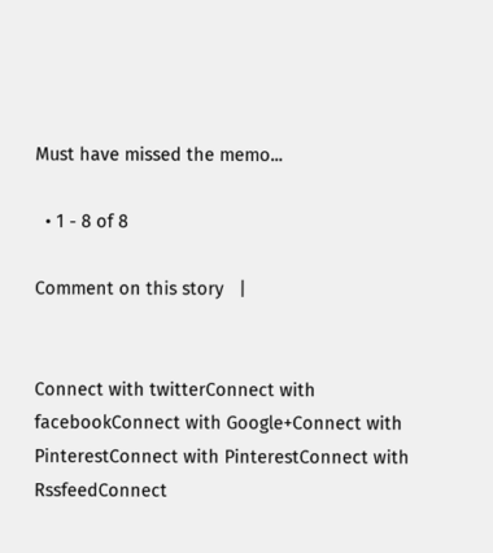Must have missed the memo...

  • 1 - 8 of 8

Comment on this story   |


Connect with twitterConnect with facebookConnect with Google+Connect with PinterestConnect with PinterestConnect with RssfeedConnect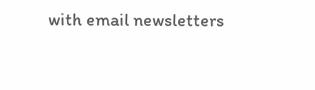with email newsletters